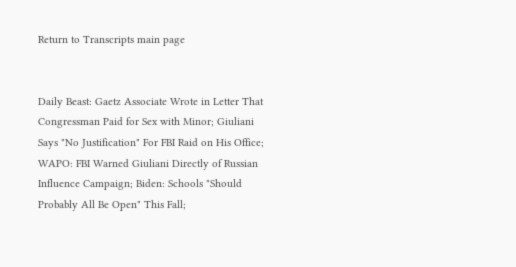Return to Transcripts main page


Daily Beast: Gaetz Associate Wrote in Letter That Congressman Paid for Sex with Minor; Giuliani Says "No Justification" For FBI Raid on His Office; WAPO: FBI Warned Giuliani Directly of Russian Influence Campaign; Biden: Schools "Should Probably All Be Open" This Fall;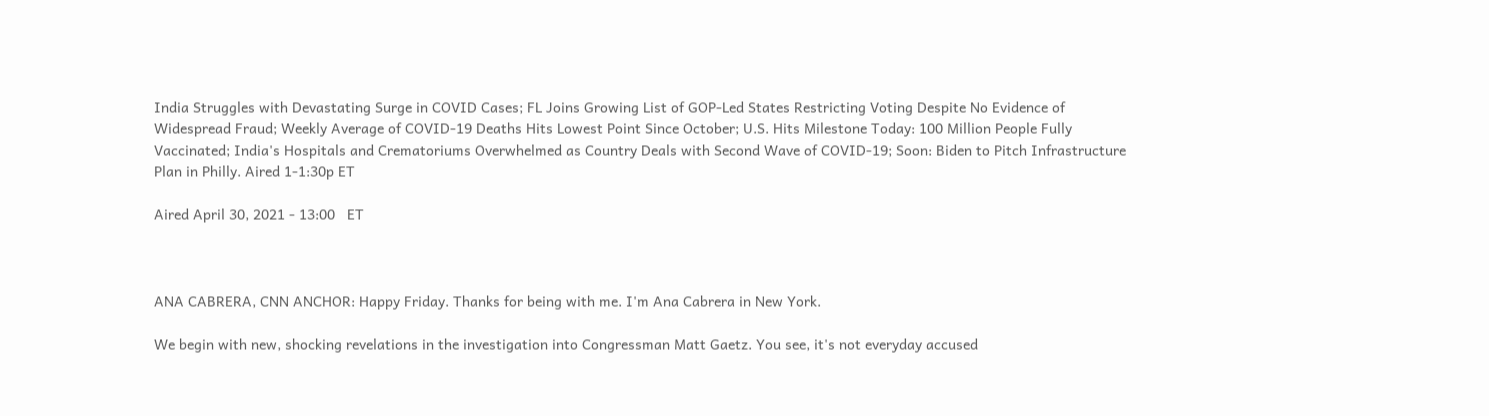India Struggles with Devastating Surge in COVID Cases; FL Joins Growing List of GOP-Led States Restricting Voting Despite No Evidence of Widespread Fraud; Weekly Average of COVID-19 Deaths Hits Lowest Point Since October; U.S. Hits Milestone Today: 100 Million People Fully Vaccinated; India's Hospitals and Crematoriums Overwhelmed as Country Deals with Second Wave of COVID-19; Soon: Biden to Pitch Infrastructure Plan in Philly. Aired 1-1:30p ET

Aired April 30, 2021 - 13:00   ET



ANA CABRERA, CNN ANCHOR: Happy Friday. Thanks for being with me. I'm Ana Cabrera in New York.

We begin with new, shocking revelations in the investigation into Congressman Matt Gaetz. You see, it's not everyday accused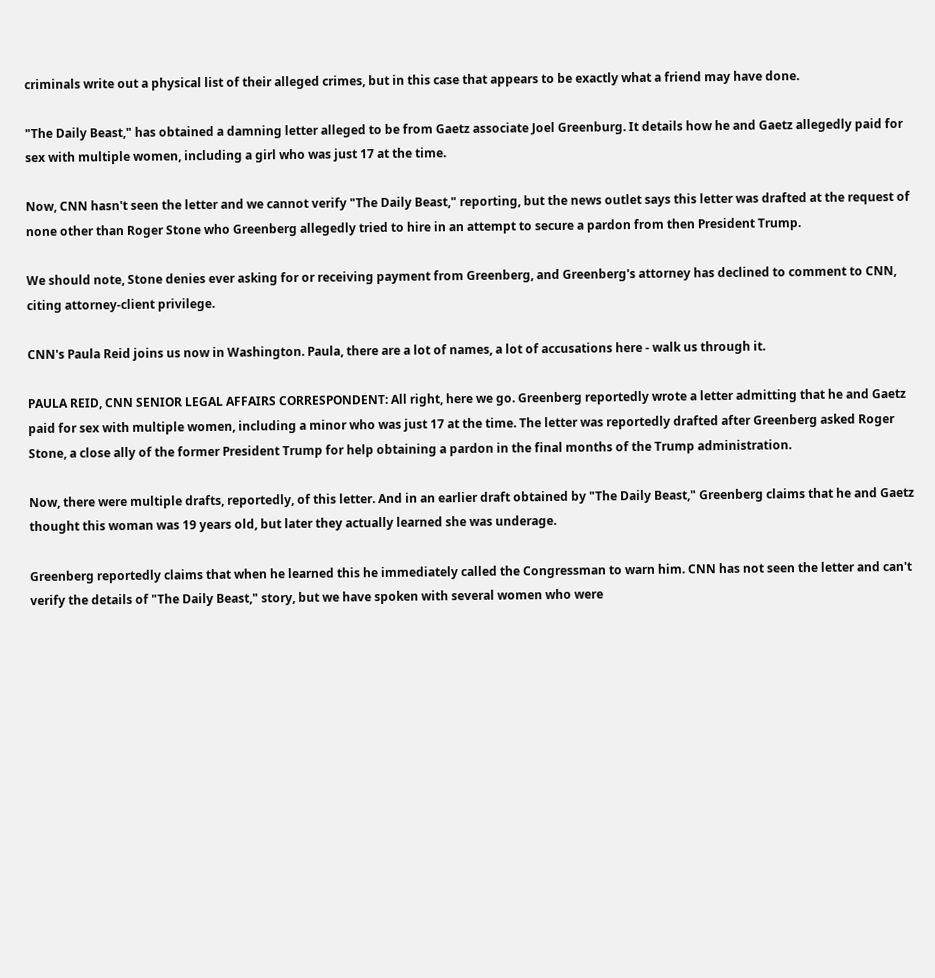criminals write out a physical list of their alleged crimes, but in this case that appears to be exactly what a friend may have done.

"The Daily Beast," has obtained a damning letter alleged to be from Gaetz associate Joel Greenburg. It details how he and Gaetz allegedly paid for sex with multiple women, including a girl who was just 17 at the time.

Now, CNN hasn't seen the letter and we cannot verify "The Daily Beast," reporting, but the news outlet says this letter was drafted at the request of none other than Roger Stone who Greenberg allegedly tried to hire in an attempt to secure a pardon from then President Trump.

We should note, Stone denies ever asking for or receiving payment from Greenberg, and Greenberg's attorney has declined to comment to CNN, citing attorney-client privilege.

CNN's Paula Reid joins us now in Washington. Paula, there are a lot of names, a lot of accusations here - walk us through it.

PAULA REID, CNN SENIOR LEGAL AFFAIRS CORRESPONDENT: All right, here we go. Greenberg reportedly wrote a letter admitting that he and Gaetz paid for sex with multiple women, including a minor who was just 17 at the time. The letter was reportedly drafted after Greenberg asked Roger Stone, a close ally of the former President Trump for help obtaining a pardon in the final months of the Trump administration.

Now, there were multiple drafts, reportedly, of this letter. And in an earlier draft obtained by "The Daily Beast," Greenberg claims that he and Gaetz thought this woman was 19 years old, but later they actually learned she was underage.

Greenberg reportedly claims that when he learned this he immediately called the Congressman to warn him. CNN has not seen the letter and can't verify the details of "The Daily Beast," story, but we have spoken with several women who were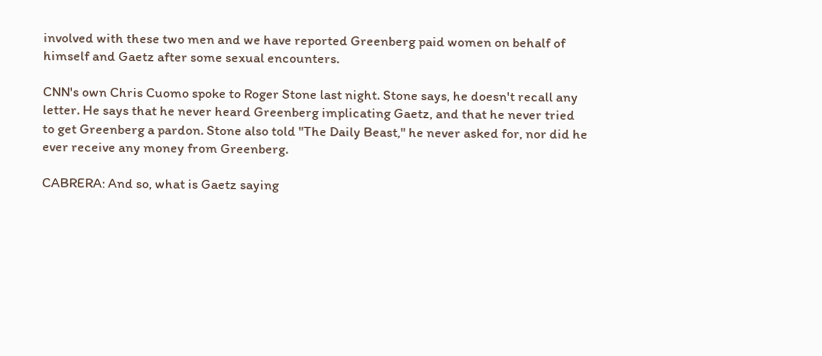involved with these two men and we have reported Greenberg paid women on behalf of himself and Gaetz after some sexual encounters.

CNN's own Chris Cuomo spoke to Roger Stone last night. Stone says, he doesn't recall any letter. He says that he never heard Greenberg implicating Gaetz, and that he never tried to get Greenberg a pardon. Stone also told "The Daily Beast," he never asked for, nor did he ever receive any money from Greenberg.

CABRERA: And so, what is Gaetz saying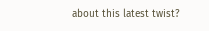about this latest twist?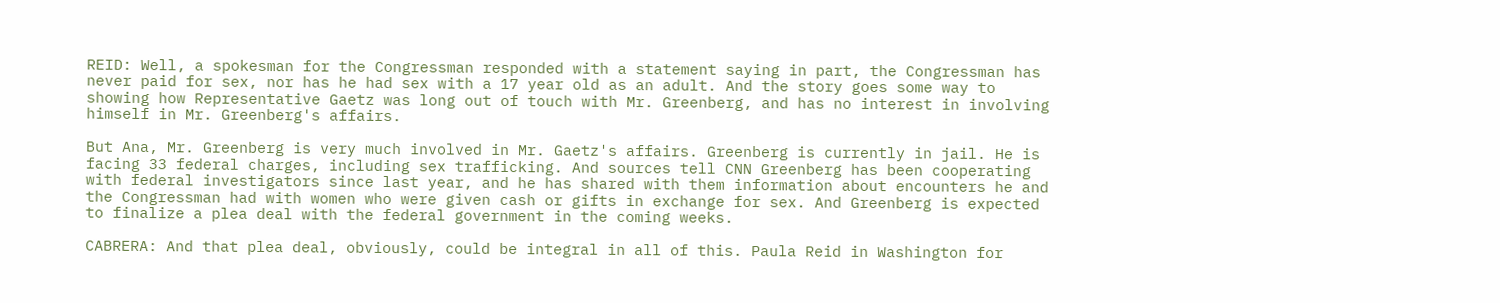REID: Well, a spokesman for the Congressman responded with a statement saying in part, the Congressman has never paid for sex, nor has he had sex with a 17 year old as an adult. And the story goes some way to showing how Representative Gaetz was long out of touch with Mr. Greenberg, and has no interest in involving himself in Mr. Greenberg's affairs.

But Ana, Mr. Greenberg is very much involved in Mr. Gaetz's affairs. Greenberg is currently in jail. He is facing 33 federal charges, including sex trafficking. And sources tell CNN Greenberg has been cooperating with federal investigators since last year, and he has shared with them information about encounters he and the Congressman had with women who were given cash or gifts in exchange for sex. And Greenberg is expected to finalize a plea deal with the federal government in the coming weeks.

CABRERA: And that plea deal, obviously, could be integral in all of this. Paula Reid in Washington for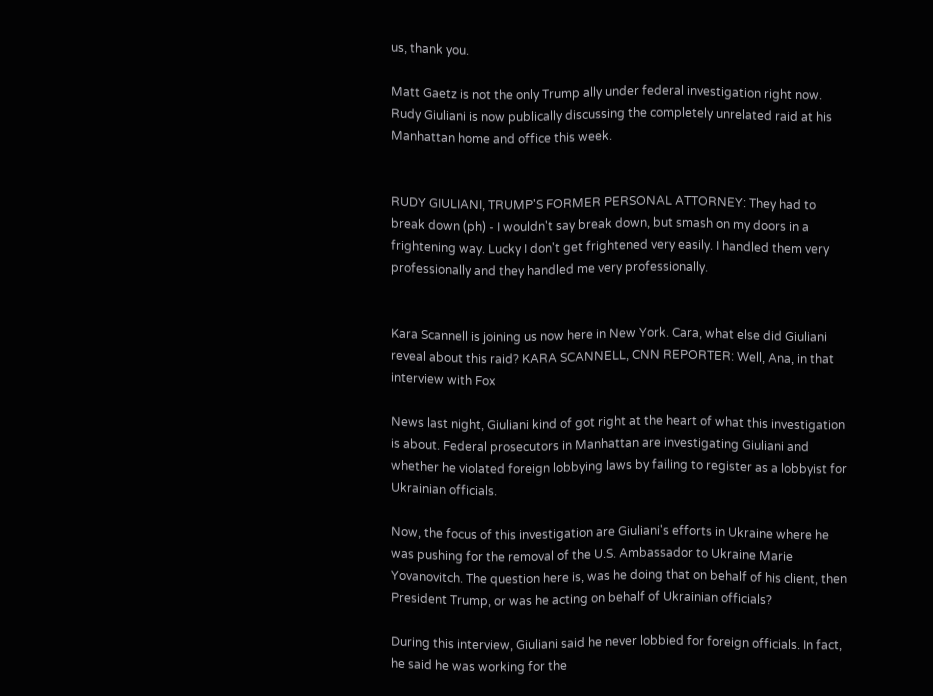us, thank you.

Matt Gaetz is not the only Trump ally under federal investigation right now. Rudy Giuliani is now publically discussing the completely unrelated raid at his Manhattan home and office this week.


RUDY GIULIANI, TRUMP'S FORMER PERSONAL ATTORNEY: They had to break down (ph) - I wouldn't say break down, but smash on my doors in a frightening way. Lucky I don't get frightened very easily. I handled them very professionally and they handled me very professionally.


Kara Scannell is joining us now here in New York. Cara, what else did Giuliani reveal about this raid? KARA SCANNELL, CNN REPORTER: Well, Ana, in that interview with Fox

News last night, Giuliani kind of got right at the heart of what this investigation is about. Federal prosecutors in Manhattan are investigating Giuliani and whether he violated foreign lobbying laws by failing to register as a lobbyist for Ukrainian officials.

Now, the focus of this investigation are Giuliani's efforts in Ukraine where he was pushing for the removal of the U.S. Ambassador to Ukraine Marie Yovanovitch. The question here is, was he doing that on behalf of his client, then President Trump, or was he acting on behalf of Ukrainian officials?

During this interview, Giuliani said he never lobbied for foreign officials. In fact, he said he was working for the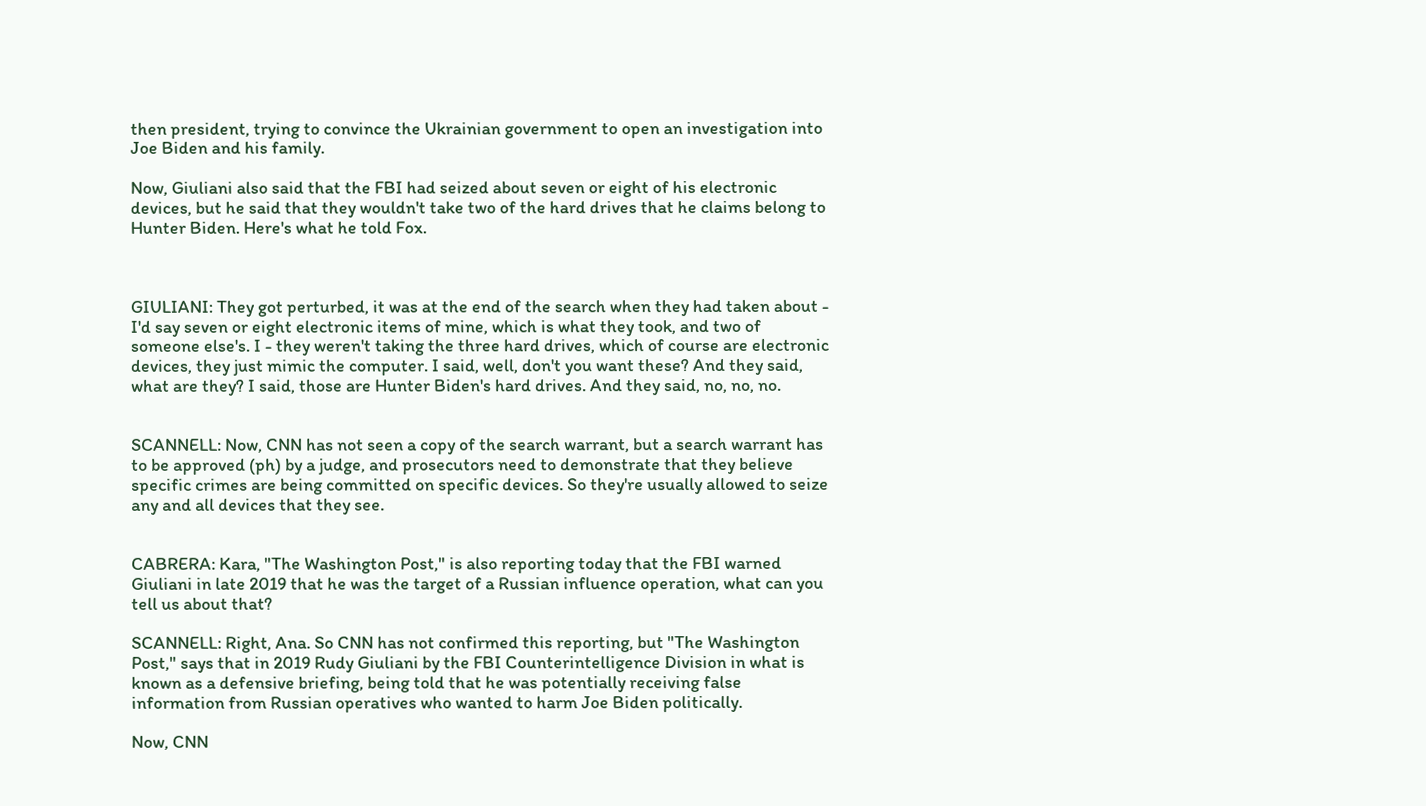then president, trying to convince the Ukrainian government to open an investigation into Joe Biden and his family.

Now, Giuliani also said that the FBI had seized about seven or eight of his electronic devices, but he said that they wouldn't take two of the hard drives that he claims belong to Hunter Biden. Here's what he told Fox.



GIULIANI: They got perturbed, it was at the end of the search when they had taken about - I'd say seven or eight electronic items of mine, which is what they took, and two of someone else's. I - they weren't taking the three hard drives, which of course are electronic devices, they just mimic the computer. I said, well, don't you want these? And they said, what are they? I said, those are Hunter Biden's hard drives. And they said, no, no, no.


SCANNELL: Now, CNN has not seen a copy of the search warrant, but a search warrant has to be approved (ph) by a judge, and prosecutors need to demonstrate that they believe specific crimes are being committed on specific devices. So they're usually allowed to seize any and all devices that they see.


CABRERA: Kara, "The Washington Post," is also reporting today that the FBI warned Giuliani in late 2019 that he was the target of a Russian influence operation, what can you tell us about that?

SCANNELL: Right, Ana. So CNN has not confirmed this reporting, but "The Washington Post," says that in 2019 Rudy Giuliani by the FBI Counterintelligence Division in what is known as a defensive briefing, being told that he was potentially receiving false information from Russian operatives who wanted to harm Joe Biden politically.

Now, CNN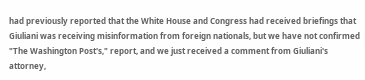had previously reported that the White House and Congress had received briefings that Giuliani was receiving misinformation from foreign nationals, but we have not confirmed "The Washington Post's," report, and we just received a comment from Giuliani's attorney,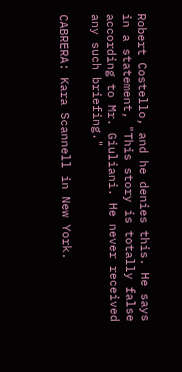Robert Costello, and he denies this. He says in a statement, "This story is totally false according to Mr. Giuliani. He never received any such briefing."

CABRERA: Kara Scannell in New York.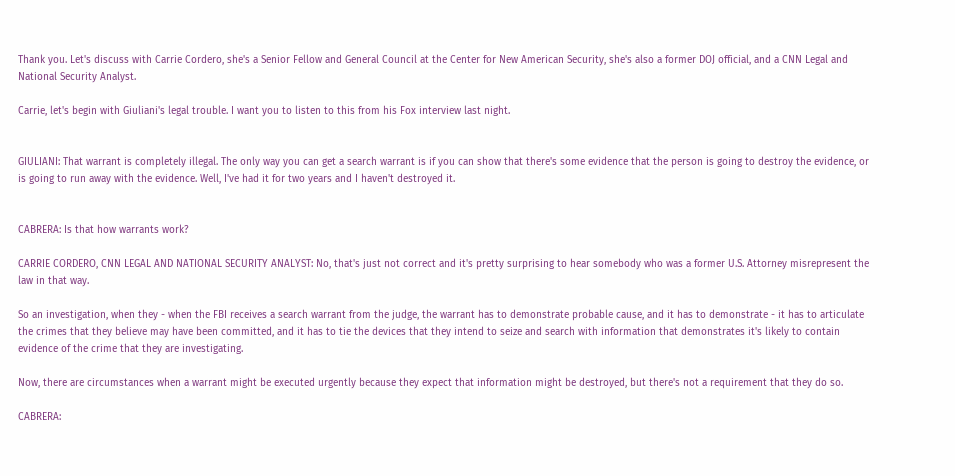Thank you. Let's discuss with Carrie Cordero, she's a Senior Fellow and General Council at the Center for New American Security, she's also a former DOJ official, and a CNN Legal and National Security Analyst.

Carrie, let's begin with Giuliani's legal trouble. I want you to listen to this from his Fox interview last night.


GIULIANI: That warrant is completely illegal. The only way you can get a search warrant is if you can show that there's some evidence that the person is going to destroy the evidence, or is going to run away with the evidence. Well, I've had it for two years and I haven't destroyed it.


CABRERA: Is that how warrants work?

CARRIE CORDERO, CNN LEGAL AND NATIONAL SECURITY ANALYST: No, that's just not correct and it's pretty surprising to hear somebody who was a former U.S. Attorney misrepresent the law in that way.

So an investigation, when they - when the FBI receives a search warrant from the judge, the warrant has to demonstrate probable cause, and it has to demonstrate - it has to articulate the crimes that they believe may have been committed, and it has to tie the devices that they intend to seize and search with information that demonstrates it's likely to contain evidence of the crime that they are investigating.

Now, there are circumstances when a warrant might be executed urgently because they expect that information might be destroyed, but there's not a requirement that they do so.

CABRERA: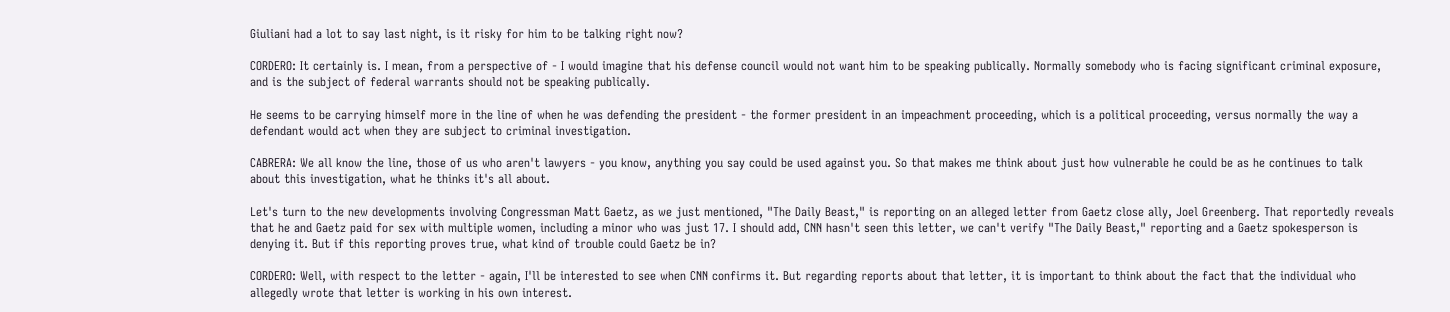Giuliani had a lot to say last night, is it risky for him to be talking right now?

CORDERO: It certainly is. I mean, from a perspective of - I would imagine that his defense council would not want him to be speaking publically. Normally somebody who is facing significant criminal exposure, and is the subject of federal warrants should not be speaking publically.

He seems to be carrying himself more in the line of when he was defending the president - the former president in an impeachment proceeding, which is a political proceeding, versus normally the way a defendant would act when they are subject to criminal investigation.

CABRERA: We all know the line, those of us who aren't lawyers - you know, anything you say could be used against you. So that makes me think about just how vulnerable he could be as he continues to talk about this investigation, what he thinks it's all about.

Let's turn to the new developments involving Congressman Matt Gaetz, as we just mentioned, "The Daily Beast," is reporting on an alleged letter from Gaetz close ally, Joel Greenberg. That reportedly reveals that he and Gaetz paid for sex with multiple women, including a minor who was just 17. I should add, CNN hasn't seen this letter, we can't verify "The Daily Beast," reporting and a Gaetz spokesperson is denying it. But if this reporting proves true, what kind of trouble could Gaetz be in?

CORDERO: Well, with respect to the letter - again, I'll be interested to see when CNN confirms it. But regarding reports about that letter, it is important to think about the fact that the individual who allegedly wrote that letter is working in his own interest.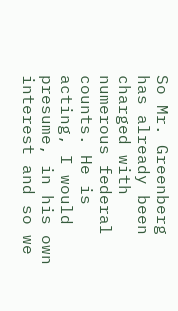So Mr. Greenberg has already been charged with numerous federal counts. He is acting, I would presume, in his own interest and so we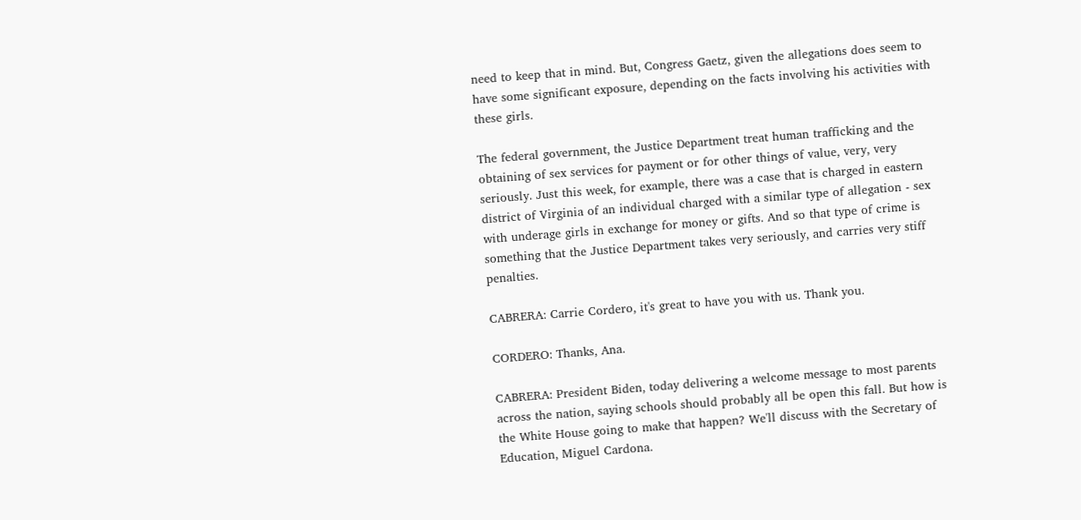need to keep that in mind. But, Congress Gaetz, given the allegations does seem to have some significant exposure, depending on the facts involving his activities with these girls.

The federal government, the Justice Department treat human trafficking and the obtaining of sex services for payment or for other things of value, very, very seriously. Just this week, for example, there was a case that is charged in eastern district of Virginia of an individual charged with a similar type of allegation - sex with underage girls in exchange for money or gifts. And so that type of crime is something that the Justice Department takes very seriously, and carries very stiff penalties.

CABRERA: Carrie Cordero, it's great to have you with us. Thank you.

CORDERO: Thanks, Ana.

CABRERA: President Biden, today delivering a welcome message to most parents across the nation, saying schools should probably all be open this fall. But how is the White House going to make that happen? We'll discuss with the Secretary of Education, Miguel Cardona.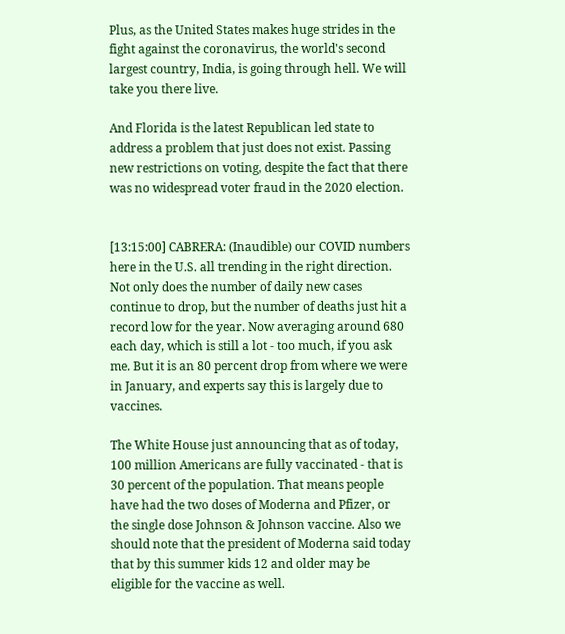Plus, as the United States makes huge strides in the fight against the coronavirus, the world's second largest country, India, is going through hell. We will take you there live.

And Florida is the latest Republican led state to address a problem that just does not exist. Passing new restrictions on voting, despite the fact that there was no widespread voter fraud in the 2020 election.


[13:15:00] CABRERA: (Inaudible) our COVID numbers here in the U.S. all trending in the right direction. Not only does the number of daily new cases continue to drop, but the number of deaths just hit a record low for the year. Now averaging around 680 each day, which is still a lot - too much, if you ask me. But it is an 80 percent drop from where we were in January, and experts say this is largely due to vaccines.

The White House just announcing that as of today, 100 million Americans are fully vaccinated - that is 30 percent of the population. That means people have had the two doses of Moderna and Pfizer, or the single dose Johnson & Johnson vaccine. Also we should note that the president of Moderna said today that by this summer kids 12 and older may be eligible for the vaccine as well.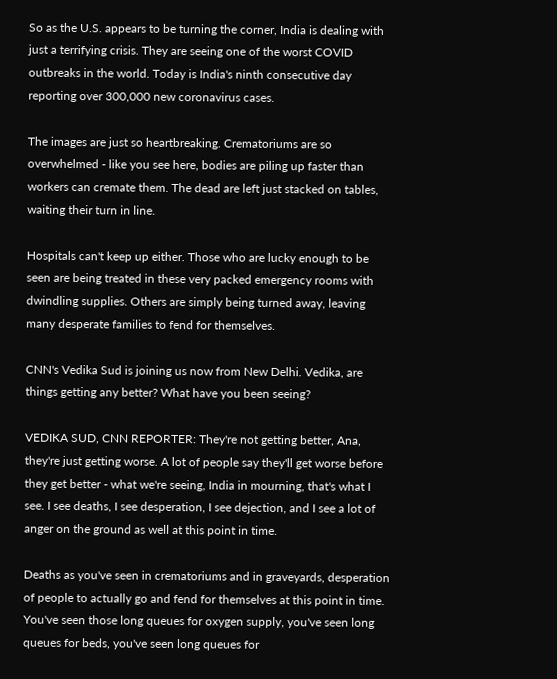So as the U.S. appears to be turning the corner, India is dealing with just a terrifying crisis. They are seeing one of the worst COVID outbreaks in the world. Today is India's ninth consecutive day reporting over 300,000 new coronavirus cases.

The images are just so heartbreaking. Crematoriums are so overwhelmed - like you see here, bodies are piling up faster than workers can cremate them. The dead are left just stacked on tables, waiting their turn in line.

Hospitals can't keep up either. Those who are lucky enough to be seen are being treated in these very packed emergency rooms with dwindling supplies. Others are simply being turned away, leaving many desperate families to fend for themselves.

CNN's Vedika Sud is joining us now from New Delhi. Vedika, are things getting any better? What have you been seeing?

VEDIKA SUD, CNN REPORTER: They're not getting better, Ana, they're just getting worse. A lot of people say they'll get worse before they get better - what we're seeing, India in mourning, that's what I see. I see deaths, I see desperation, I see dejection, and I see a lot of anger on the ground as well at this point in time.

Deaths as you've seen in crematoriums and in graveyards, desperation of people to actually go and fend for themselves at this point in time. You've seen those long queues for oxygen supply, you've seen long queues for beds, you've seen long queues for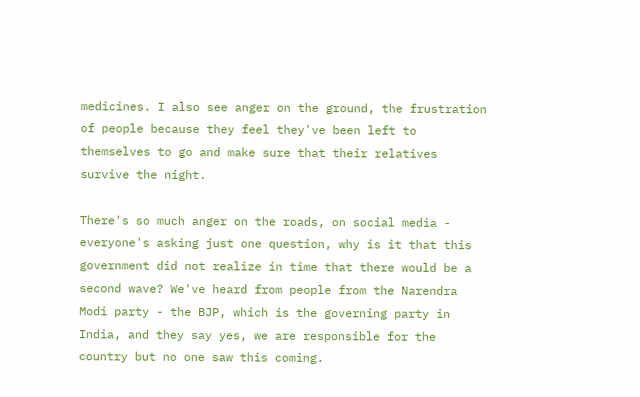medicines. I also see anger on the ground, the frustration of people because they feel they've been left to themselves to go and make sure that their relatives survive the night.

There's so much anger on the roads, on social media - everyone's asking just one question, why is it that this government did not realize in time that there would be a second wave? We've heard from people from the Narendra Modi party - the BJP, which is the governing party in India, and they say yes, we are responsible for the country but no one saw this coming.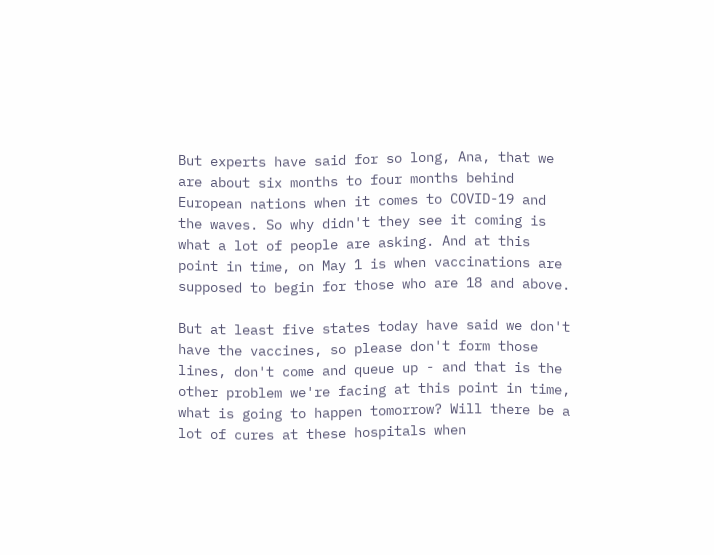But experts have said for so long, Ana, that we are about six months to four months behind European nations when it comes to COVID-19 and the waves. So why didn't they see it coming is what a lot of people are asking. And at this point in time, on May 1 is when vaccinations are supposed to begin for those who are 18 and above.

But at least five states today have said we don't have the vaccines, so please don't form those lines, don't come and queue up - and that is the other problem we're facing at this point in time, what is going to happen tomorrow? Will there be a lot of cures at these hospitals when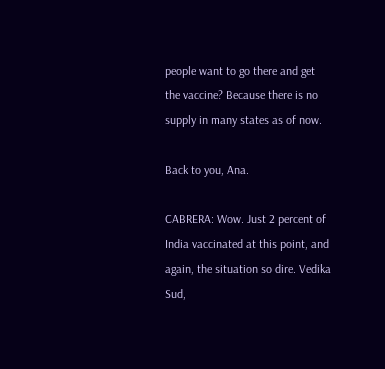people want to go there and get the vaccine? Because there is no supply in many states as of now.

Back to you, Ana.

CABRERA: Wow. Just 2 percent of India vaccinated at this point, and again, the situation so dire. Vedika Sud,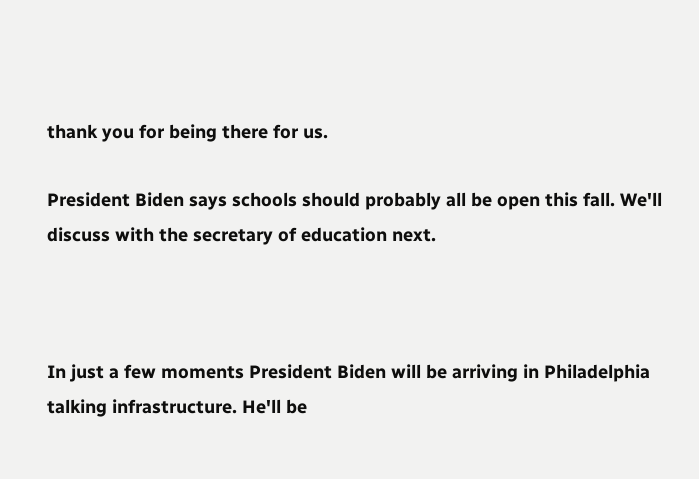thank you for being there for us.

President Biden says schools should probably all be open this fall. We'll discuss with the secretary of education next.



In just a few moments President Biden will be arriving in Philadelphia talking infrastructure. He'll be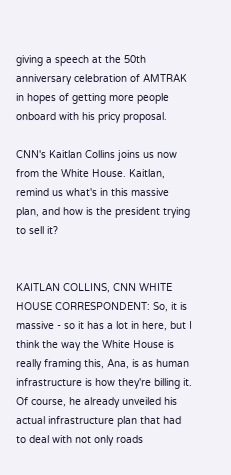giving a speech at the 50th anniversary celebration of AMTRAK in hopes of getting more people onboard with his pricy proposal.

CNN's Kaitlan Collins joins us now from the White House. Kaitlan, remind us what's in this massive plan, and how is the president trying to sell it?


KAITLAN COLLINS, CNN WHITE HOUSE CORRESPONDENT: So, it is massive - so it has a lot in here, but I think the way the White House is really framing this, Ana, is as human infrastructure is how they're billing it. Of course, he already unveiled his actual infrastructure plan that had to deal with not only roads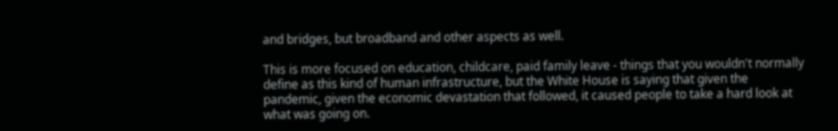and bridges, but broadband and other aspects as well.

This is more focused on education, childcare, paid family leave - things that you wouldn't normally define as this kind of human infrastructure, but the White House is saying that given the pandemic, given the economic devastation that followed, it caused people to take a hard look at what was going on.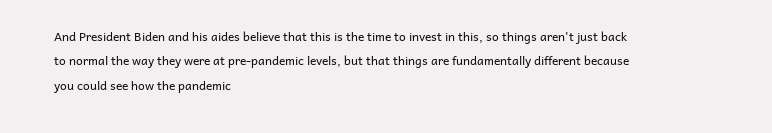And President Biden and his aides believe that this is the time to invest in this, so things aren't just back to normal the way they were at pre-pandemic levels, but that things are fundamentally different because you could see how the pandemic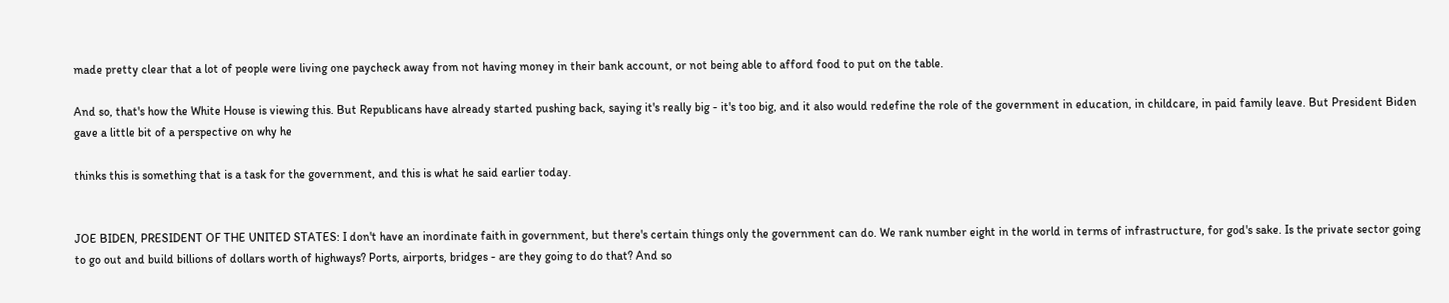made pretty clear that a lot of people were living one paycheck away from not having money in their bank account, or not being able to afford food to put on the table.

And so, that's how the White House is viewing this. But Republicans have already started pushing back, saying it's really big - it's too big, and it also would redefine the role of the government in education, in childcare, in paid family leave. But President Biden gave a little bit of a perspective on why he

thinks this is something that is a task for the government, and this is what he said earlier today.


JOE BIDEN, PRESIDENT OF THE UNITED STATES: I don't have an inordinate faith in government, but there's certain things only the government can do. We rank number eight in the world in terms of infrastructure, for god's sake. Is the private sector going to go out and build billions of dollars worth of highways? Ports, airports, bridges - are they going to do that? And so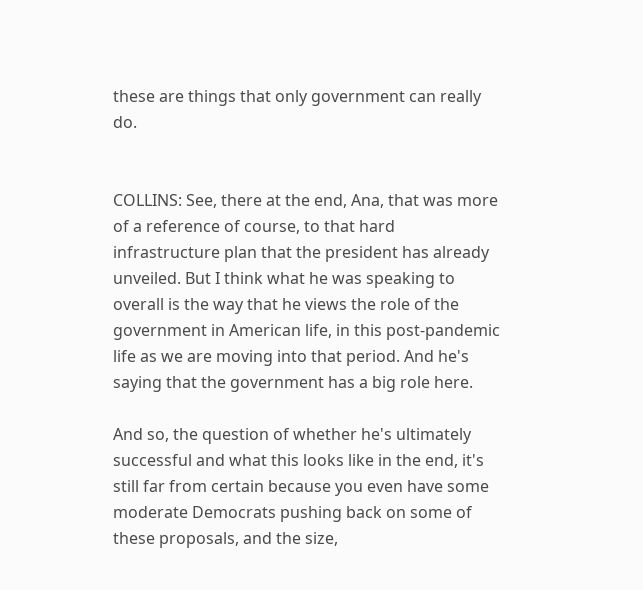these are things that only government can really do.


COLLINS: See, there at the end, Ana, that was more of a reference of course, to that hard infrastructure plan that the president has already unveiled. But I think what he was speaking to overall is the way that he views the role of the government in American life, in this post-pandemic life as we are moving into that period. And he's saying that the government has a big role here.

And so, the question of whether he's ultimately successful and what this looks like in the end, it's still far from certain because you even have some moderate Democrats pushing back on some of these proposals, and the size,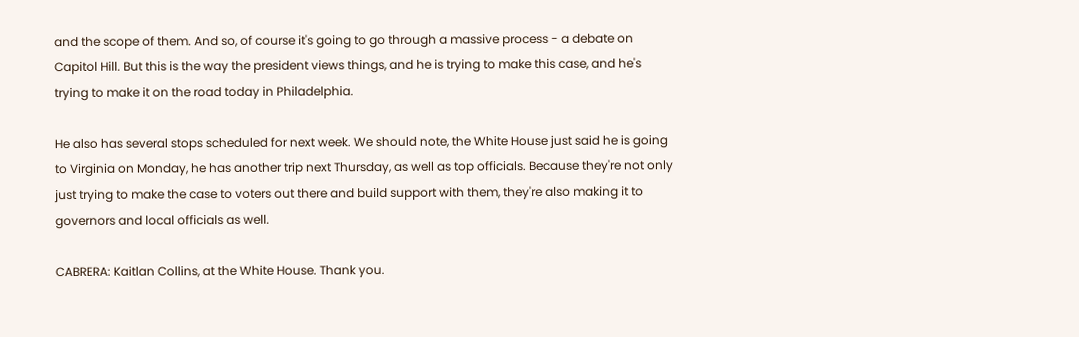and the scope of them. And so, of course it's going to go through a massive process - a debate on Capitol Hill. But this is the way the president views things, and he is trying to make this case, and he's trying to make it on the road today in Philadelphia.

He also has several stops scheduled for next week. We should note, the White House just said he is going to Virginia on Monday, he has another trip next Thursday, as well as top officials. Because they're not only just trying to make the case to voters out there and build support with them, they're also making it to governors and local officials as well.

CABRERA: Kaitlan Collins, at the White House. Thank you.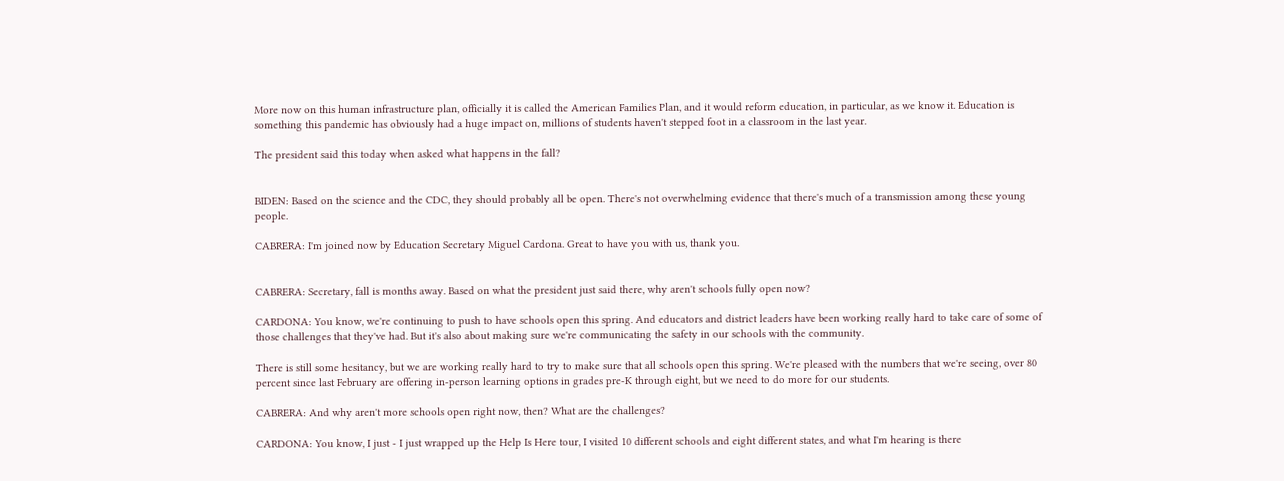More now on this human infrastructure plan, officially it is called the American Families Plan, and it would reform education, in particular, as we know it. Education is something this pandemic has obviously had a huge impact on, millions of students haven't stepped foot in a classroom in the last year.

The president said this today when asked what happens in the fall?


BIDEN: Based on the science and the CDC, they should probably all be open. There's not overwhelming evidence that there's much of a transmission among these young people.

CABRERA: I'm joined now by Education Secretary Miguel Cardona. Great to have you with us, thank you.


CABRERA: Secretary, fall is months away. Based on what the president just said there, why aren't schools fully open now?

CARDONA: You know, we're continuing to push to have schools open this spring. And educators and district leaders have been working really hard to take care of some of those challenges that they've had. But it's also about making sure we're communicating the safety in our schools with the community.

There is still some hesitancy, but we are working really hard to try to make sure that all schools open this spring. We're pleased with the numbers that we're seeing, over 80 percent since last February are offering in-person learning options in grades pre-K through eight, but we need to do more for our students.

CABRERA: And why aren't more schools open right now, then? What are the challenges?

CARDONA: You know, I just - I just wrapped up the Help Is Here tour, I visited 10 different schools and eight different states, and what I'm hearing is there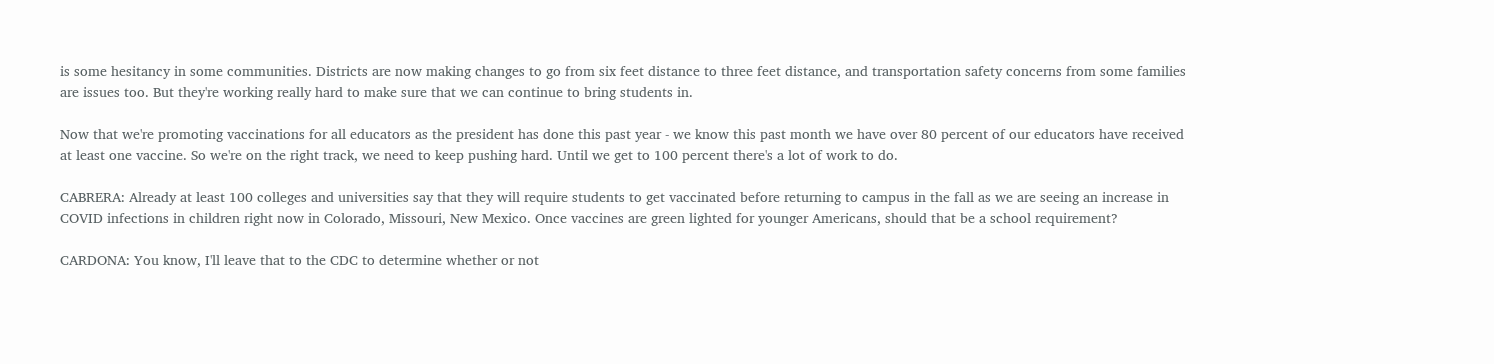is some hesitancy in some communities. Districts are now making changes to go from six feet distance to three feet distance, and transportation safety concerns from some families are issues too. But they're working really hard to make sure that we can continue to bring students in.

Now that we're promoting vaccinations for all educators as the president has done this past year - we know this past month we have over 80 percent of our educators have received at least one vaccine. So we're on the right track, we need to keep pushing hard. Until we get to 100 percent there's a lot of work to do.

CABRERA: Already at least 100 colleges and universities say that they will require students to get vaccinated before returning to campus in the fall as we are seeing an increase in COVID infections in children right now in Colorado, Missouri, New Mexico. Once vaccines are green lighted for younger Americans, should that be a school requirement?

CARDONA: You know, I'll leave that to the CDC to determine whether or not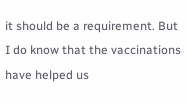it should be a requirement. But I do know that the vaccinations have helped us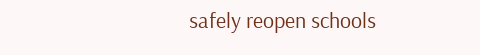safely reopen schools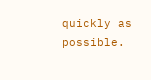quickly as possible.